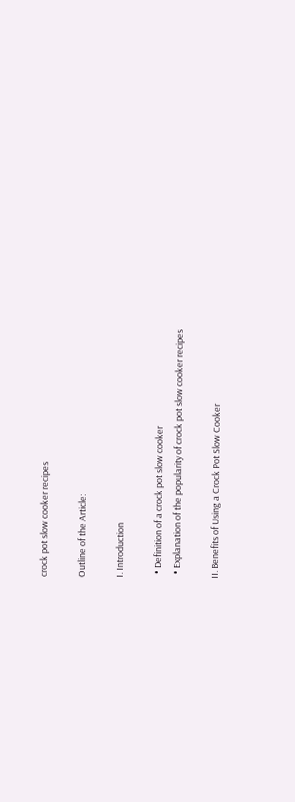crock pot slow cooker recipes

Outline of the Article:

I. Introduction

  • Definition of a crock pot slow cooker
  • Explanation of the popularity of crock pot slow cooker recipes

II. Benefits of Using a Crock Pot Slow Cooker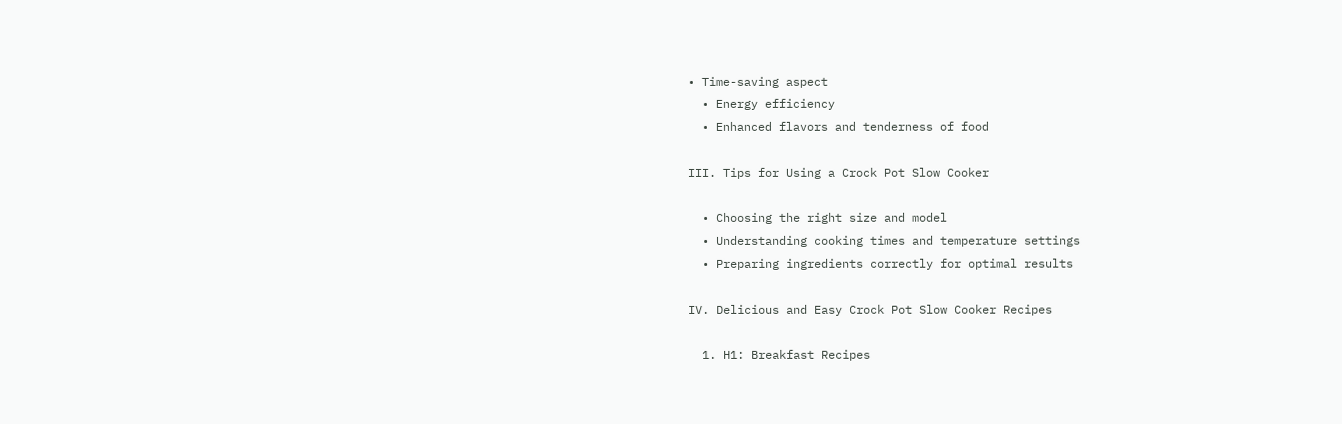• Time-saving aspect
  • Energy efficiency
  • Enhanced flavors and tenderness of food

III. Tips for Using a Crock Pot Slow Cooker

  • Choosing the right size and model
  • Understanding cooking times and temperature settings
  • Preparing ingredients correctly for optimal results

IV. Delicious and Easy Crock Pot Slow Cooker Recipes

  1. H1: Breakfast Recipes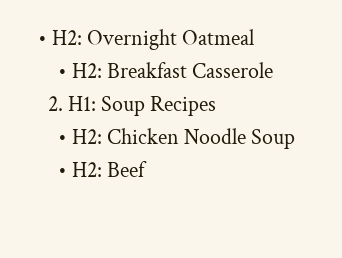• H2: Overnight Oatmeal
    • H2: Breakfast Casserole
  2. H1: Soup Recipes
    • H2: Chicken Noodle Soup
    • H2: Beef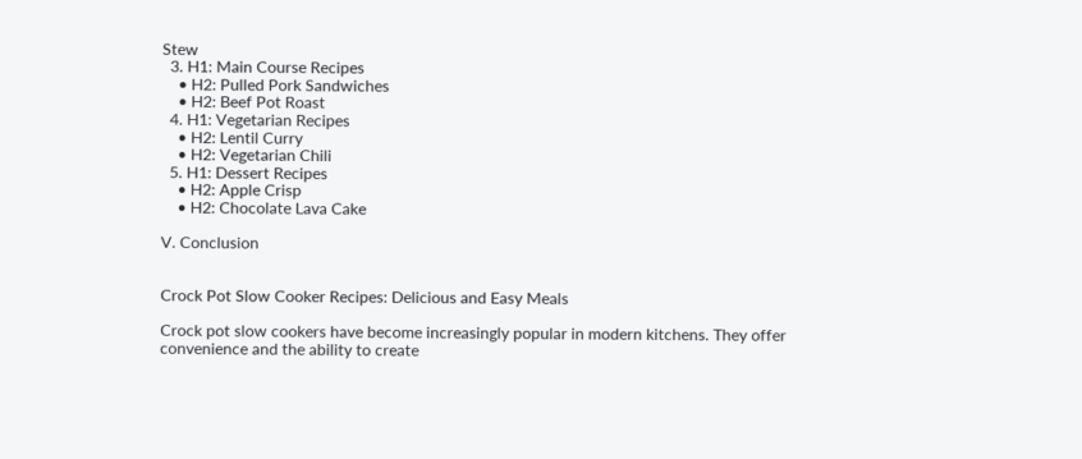Stew
  3. H1: Main Course Recipes
    • H2: Pulled Pork Sandwiches
    • H2: Beef Pot Roast
  4. H1: Vegetarian Recipes
    • H2: Lentil Curry
    • H2: Vegetarian Chili
  5. H1: Dessert Recipes
    • H2: Apple Crisp
    • H2: Chocolate Lava Cake

V. Conclusion


Crock Pot Slow Cooker Recipes: Delicious and Easy Meals

Crock pot slow cookers have become increasingly popular in modern kitchens. They offer convenience and the ability to create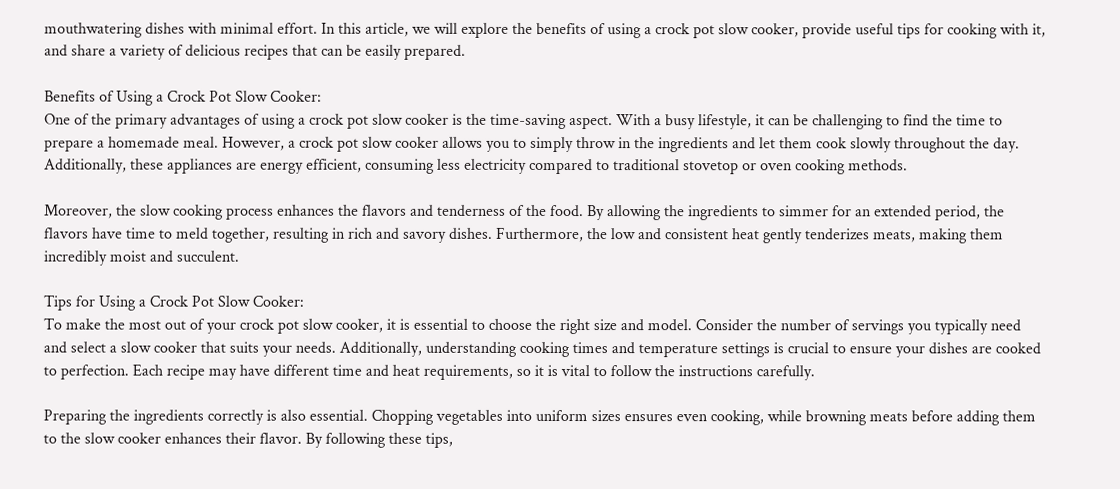mouthwatering dishes with minimal effort. In this article, we will explore the benefits of using a crock pot slow cooker, provide useful tips for cooking with it, and share a variety of delicious recipes that can be easily prepared.

Benefits of Using a Crock Pot Slow Cooker:
One of the primary advantages of using a crock pot slow cooker is the time-saving aspect. With a busy lifestyle, it can be challenging to find the time to prepare a homemade meal. However, a crock pot slow cooker allows you to simply throw in the ingredients and let them cook slowly throughout the day. Additionally, these appliances are energy efficient, consuming less electricity compared to traditional stovetop or oven cooking methods.

Moreover, the slow cooking process enhances the flavors and tenderness of the food. By allowing the ingredients to simmer for an extended period, the flavors have time to meld together, resulting in rich and savory dishes. Furthermore, the low and consistent heat gently tenderizes meats, making them incredibly moist and succulent.

Tips for Using a Crock Pot Slow Cooker:
To make the most out of your crock pot slow cooker, it is essential to choose the right size and model. Consider the number of servings you typically need and select a slow cooker that suits your needs. Additionally, understanding cooking times and temperature settings is crucial to ensure your dishes are cooked to perfection. Each recipe may have different time and heat requirements, so it is vital to follow the instructions carefully.

Preparing the ingredients correctly is also essential. Chopping vegetables into uniform sizes ensures even cooking, while browning meats before adding them to the slow cooker enhances their flavor. By following these tips,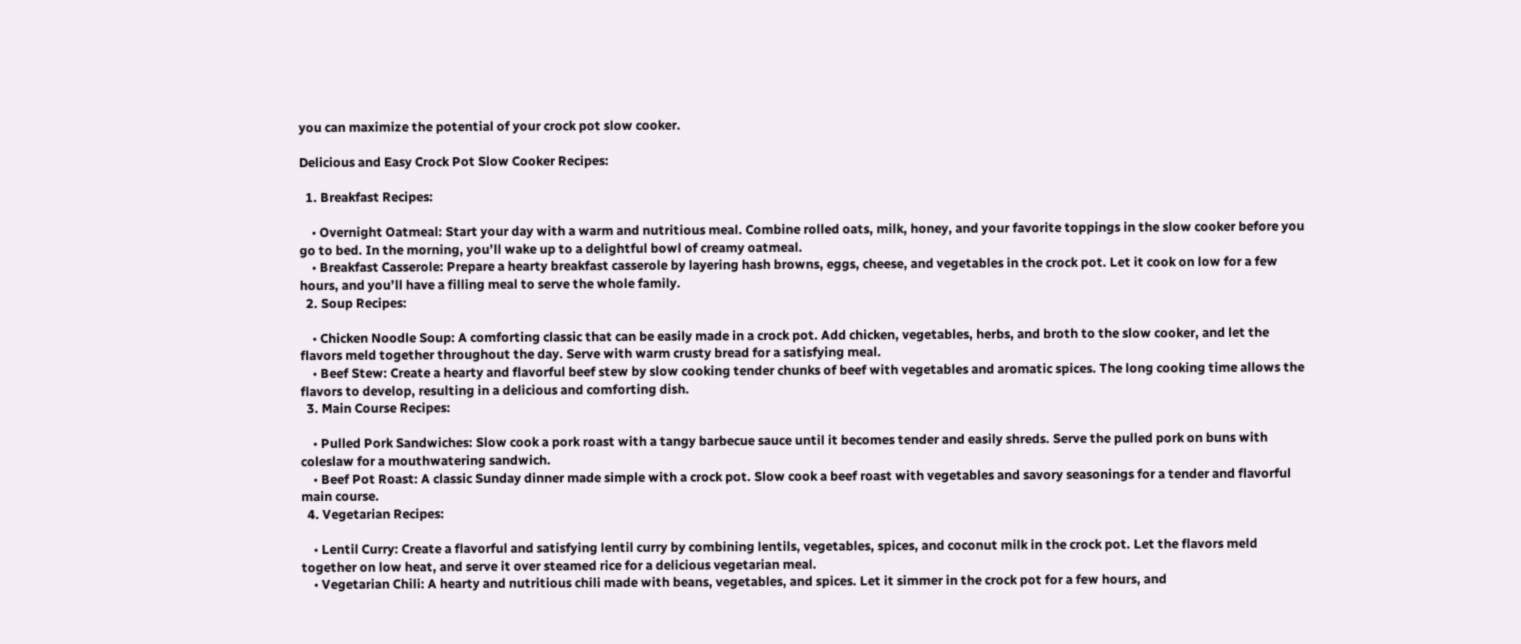you can maximize the potential of your crock pot slow cooker.

Delicious and Easy Crock Pot Slow Cooker Recipes:

  1. Breakfast Recipes:

    • Overnight Oatmeal: Start your day with a warm and nutritious meal. Combine rolled oats, milk, honey, and your favorite toppings in the slow cooker before you go to bed. In the morning, you’ll wake up to a delightful bowl of creamy oatmeal.
    • Breakfast Casserole: Prepare a hearty breakfast casserole by layering hash browns, eggs, cheese, and vegetables in the crock pot. Let it cook on low for a few hours, and you’ll have a filling meal to serve the whole family.
  2. Soup Recipes:

    • Chicken Noodle Soup: A comforting classic that can be easily made in a crock pot. Add chicken, vegetables, herbs, and broth to the slow cooker, and let the flavors meld together throughout the day. Serve with warm crusty bread for a satisfying meal.
    • Beef Stew: Create a hearty and flavorful beef stew by slow cooking tender chunks of beef with vegetables and aromatic spices. The long cooking time allows the flavors to develop, resulting in a delicious and comforting dish.
  3. Main Course Recipes:

    • Pulled Pork Sandwiches: Slow cook a pork roast with a tangy barbecue sauce until it becomes tender and easily shreds. Serve the pulled pork on buns with coleslaw for a mouthwatering sandwich.
    • Beef Pot Roast: A classic Sunday dinner made simple with a crock pot. Slow cook a beef roast with vegetables and savory seasonings for a tender and flavorful main course.
  4. Vegetarian Recipes:

    • Lentil Curry: Create a flavorful and satisfying lentil curry by combining lentils, vegetables, spices, and coconut milk in the crock pot. Let the flavors meld together on low heat, and serve it over steamed rice for a delicious vegetarian meal.
    • Vegetarian Chili: A hearty and nutritious chili made with beans, vegetables, and spices. Let it simmer in the crock pot for a few hours, and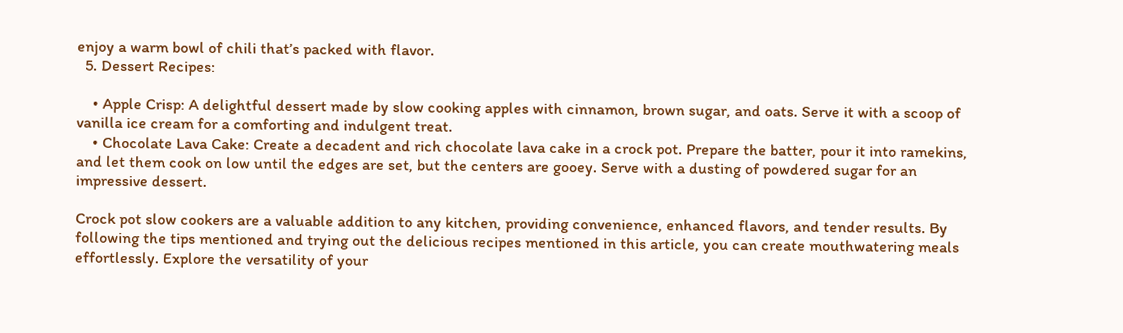enjoy a warm bowl of chili that’s packed with flavor.
  5. Dessert Recipes:

    • Apple Crisp: A delightful dessert made by slow cooking apples with cinnamon, brown sugar, and oats. Serve it with a scoop of vanilla ice cream for a comforting and indulgent treat.
    • Chocolate Lava Cake: Create a decadent and rich chocolate lava cake in a crock pot. Prepare the batter, pour it into ramekins, and let them cook on low until the edges are set, but the centers are gooey. Serve with a dusting of powdered sugar for an impressive dessert.

Crock pot slow cookers are a valuable addition to any kitchen, providing convenience, enhanced flavors, and tender results. By following the tips mentioned and trying out the delicious recipes mentioned in this article, you can create mouthwatering meals effortlessly. Explore the versatility of your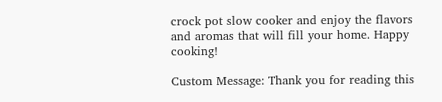crock pot slow cooker and enjoy the flavors and aromas that will fill your home. Happy cooking!

Custom Message: Thank you for reading this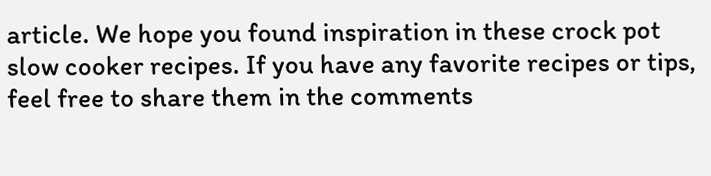article. We hope you found inspiration in these crock pot slow cooker recipes. If you have any favorite recipes or tips, feel free to share them in the comments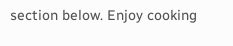section below. Enjoy cooking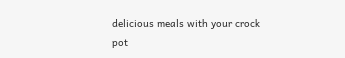delicious meals with your crock pot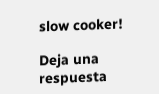slow cooker!

Deja una respuesta